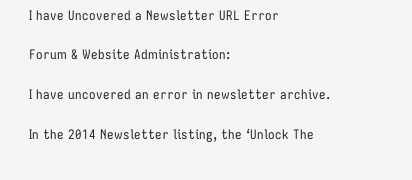I have Uncovered a Newsletter URL Error

Forum & Website Administration:

I have uncovered an error in newsletter archive.

In the 2014 Newsletter listing, the ‘Unlock The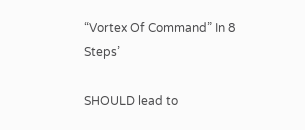“Vortex Of Command” In 8 Steps’

SHOULD lead to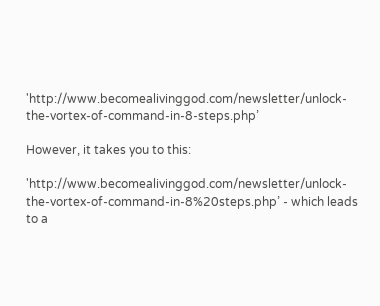'http://www.becomealivinggod.com/newsletter/unlock-the-vortex-of-command-in-8-steps.php’

However, it takes you to this:

'http://www.becomealivinggod.com/newsletter/unlock-the-vortex-of-command-in-8%20steps.php’ - which leads to a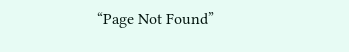“Page Not Found”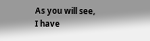As you will see, I have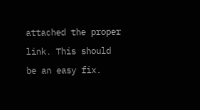attached the proper link. This should be an easy fix.